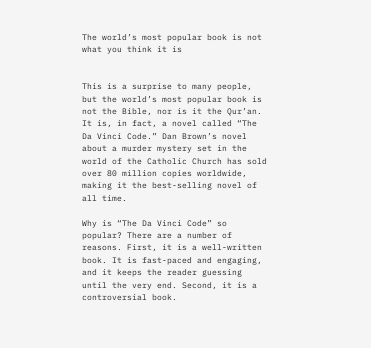The world’s most popular book is not what you think it is


This is a surprise to many people, but the world’s most popular book is not the Bible, nor is it the Qur’an. It is, in fact, a novel called “The Da Vinci Code.” Dan Brown’s novel about a murder mystery set in the world of the Catholic Church has sold over 80 million copies worldwide, making it the best-selling novel of all time.

Why is “The Da Vinci Code” so popular? There are a number of reasons. First, it is a well-written book. It is fast-paced and engaging, and it keeps the reader guessing until the very end. Second, it is a controversial book.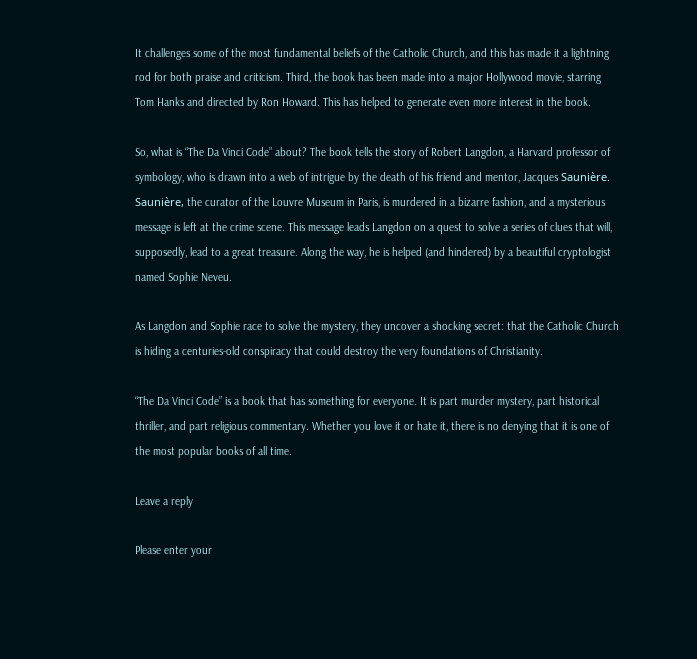It challenges some of the most fundamental beliefs of the Catholic Church, and this has made it a lightning rod for both praise and criticism. Third, the book has been made into a major Hollywood movie, starring Tom Hanks and directed by Ron Howard. This has helped to generate even more interest in the book.

So, what is “The Da Vinci Code” about? The book tells the story of Robert Langdon, a Harvard professor of symbology, who is drawn into a web of intrigue by the death of his friend and mentor, Jacques Saunière. Saunière, the curator of the Louvre Museum in Paris, is murdered in a bizarre fashion, and a mysterious message is left at the crime scene. This message leads Langdon on a quest to solve a series of clues that will, supposedly, lead to a great treasure. Along the way, he is helped (and hindered) by a beautiful cryptologist named Sophie Neveu.

As Langdon and Sophie race to solve the mystery, they uncover a shocking secret: that the Catholic Church is hiding a centuries-old conspiracy that could destroy the very foundations of Christianity.

“The Da Vinci Code” is a book that has something for everyone. It is part murder mystery, part historical thriller, and part religious commentary. Whether you love it or hate it, there is no denying that it is one of the most popular books of all time.

Leave a reply

Please enter your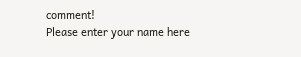comment!
Please enter your name here